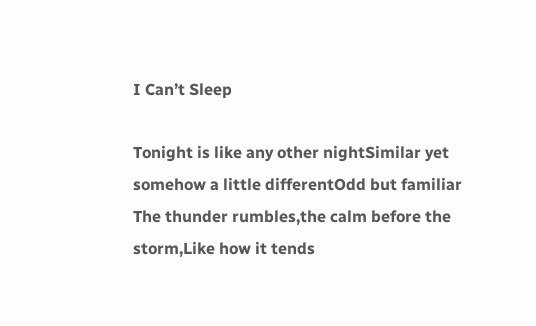I Can’t Sleep

Tonight is like any other nightSimilar yet somehow a little differentOdd but familiar The thunder rumbles,the calm before the storm,Like how it tends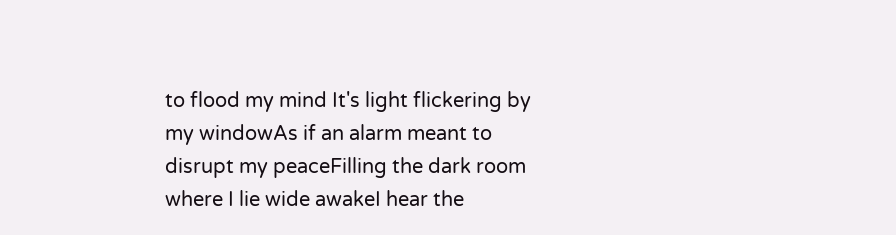to flood my mind It's light flickering by my windowAs if an alarm meant to disrupt my peaceFilling the dark room where I lie wide awakeI hear the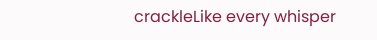crackleLike every whisper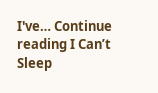I've… Continue reading I Can’t Sleep